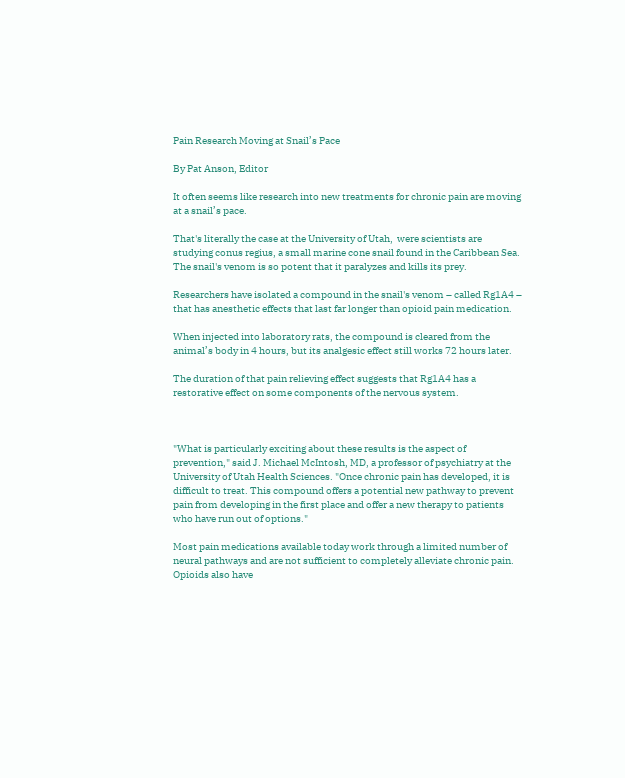Pain Research Moving at Snail’s Pace

By Pat Anson, Editor

It often seems like research into new treatments for chronic pain are moving at a snail’s pace.

That's literally the case at the University of Utah,  were scientists are studying conus regius, a small marine cone snail found in the Caribbean Sea. The snail's venom is so potent that it paralyzes and kills its prey.

Researchers have isolated a compound in the snail's venom – called Rg1A4 – that has anesthetic effects that last far longer than opioid pain medication.

When injected into laboratory rats, the compound is cleared from the animal’s body in 4 hours, but its analgesic effect still works 72 hours later.

The duration of that pain relieving effect suggests that Rg1A4 has a restorative effect on some components of the nervous system.



"What is particularly exciting about these results is the aspect of prevention," said J. Michael McIntosh, MD, a professor of psychiatry at the University of Utah Health Sciences. "Once chronic pain has developed, it is difficult to treat. This compound offers a potential new pathway to prevent pain from developing in the first place and offer a new therapy to patients who have run out of options."

Most pain medications available today work through a limited number of neural pathways and are not sufficient to completely alleviate chronic pain. Opioids also have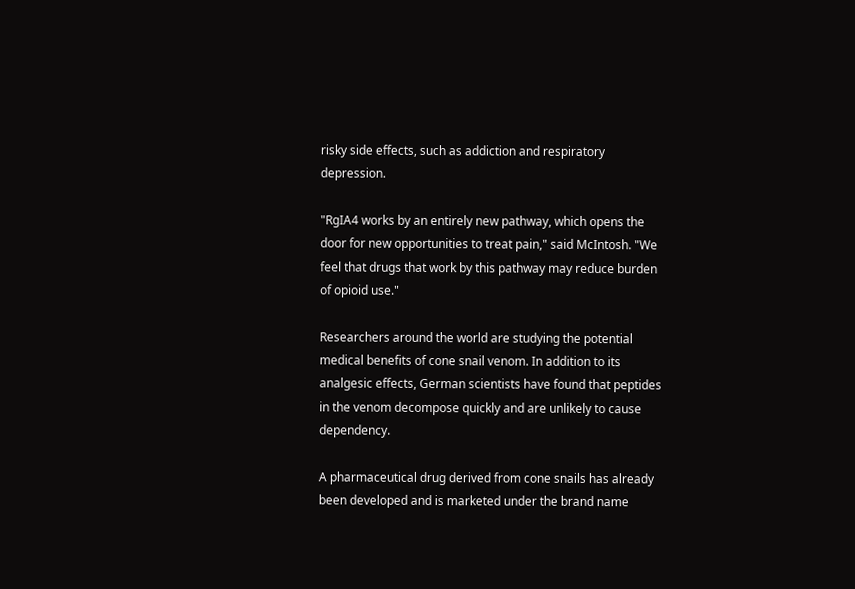risky side effects, such as addiction and respiratory depression.

"RgIA4 works by an entirely new pathway, which opens the door for new opportunities to treat pain," said McIntosh. "We feel that drugs that work by this pathway may reduce burden of opioid use."

Researchers around the world are studying the potential medical benefits of cone snail venom. In addition to its analgesic effects, German scientists have found that peptides in the venom decompose quickly and are unlikely to cause dependency.

A pharmaceutical drug derived from cone snails has already been developed and is marketed under the brand name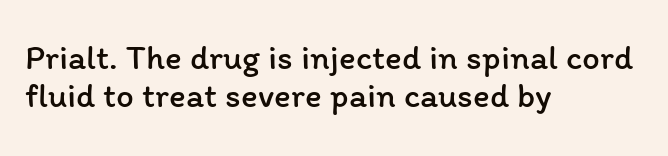Prialt. The drug is injected in spinal cord fluid to treat severe pain caused by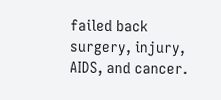failed back surgery, injury, AIDS, and cancer.